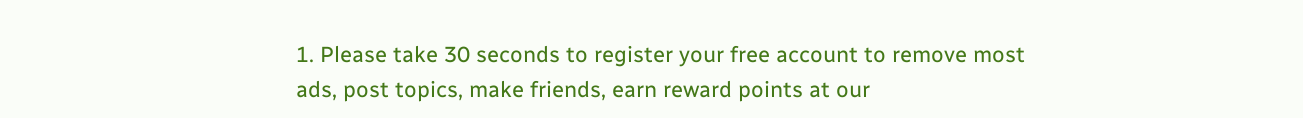1. Please take 30 seconds to register your free account to remove most ads, post topics, make friends, earn reward points at our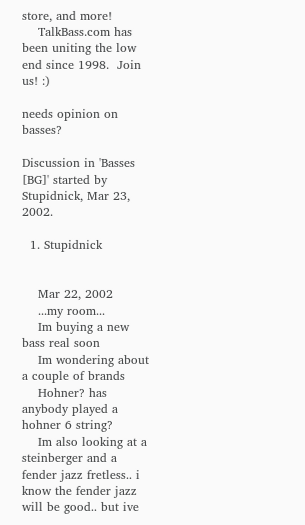store, and more!
    TalkBass.com has been uniting the low end since 1998.  Join us! :)

needs opinion on basses?

Discussion in 'Basses [BG]' started by Stupidnick, Mar 23, 2002.

  1. Stupidnick


    Mar 22, 2002
    ...my room...
    Im buying a new bass real soon
    Im wondering about a couple of brands
    Hohner? has anybody played a hohner 6 string?
    Im also looking at a steinberger and a fender jazz fretless.. i know the fender jazz will be good.. but ive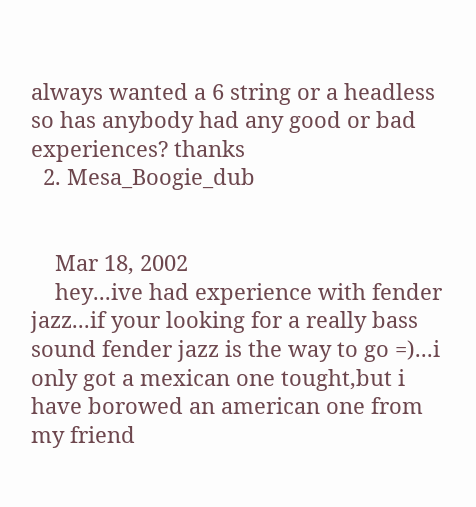always wanted a 6 string or a headless so has anybody had any good or bad experiences? thanks
  2. Mesa_Boogie_dub


    Mar 18, 2002
    hey...ive had experience with fender jazz...if your looking for a really bass sound fender jazz is the way to go =)...i only got a mexican one tought,but i have borowed an american one from my friend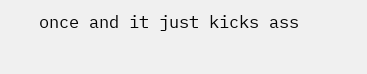once and it just kicks ass